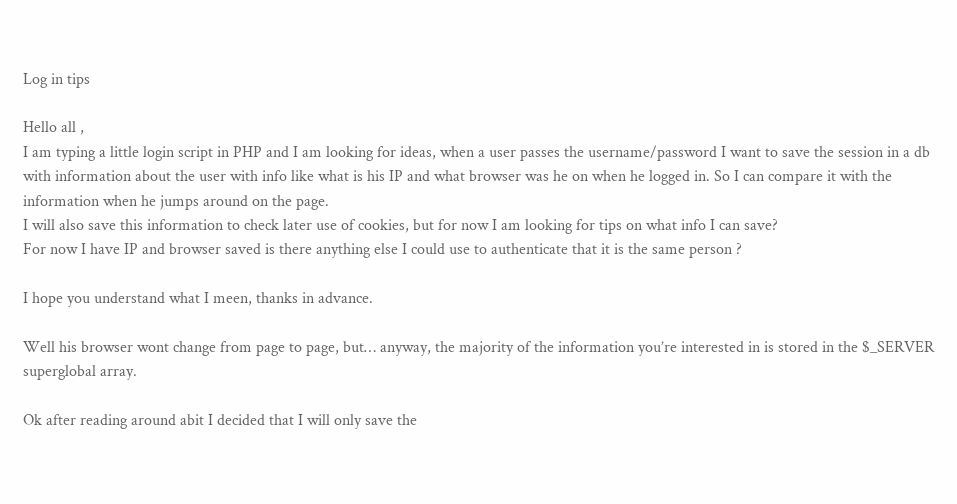Log in tips

Hello all ,
I am typing a little login script in PHP and I am looking for ideas, when a user passes the username/password I want to save the session in a db with information about the user with info like what is his IP and what browser was he on when he logged in. So I can compare it with the information when he jumps around on the page.
I will also save this information to check later use of cookies, but for now I am looking for tips on what info I can save?
For now I have IP and browser saved is there anything else I could use to authenticate that it is the same person ?

I hope you understand what I meen, thanks in advance.

Well his browser wont change from page to page, but… anyway, the majority of the information you’re interested in is stored in the $_SERVER superglobal array.

Ok after reading around abit I decided that I will only save the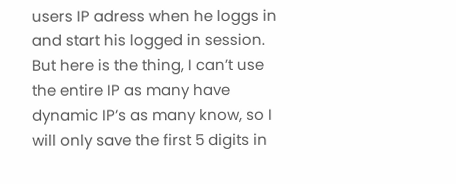users IP adress when he loggs in and start his logged in session. But here is the thing, I can’t use the entire IP as many have dynamic IP’s as many know, so I will only save the first 5 digits in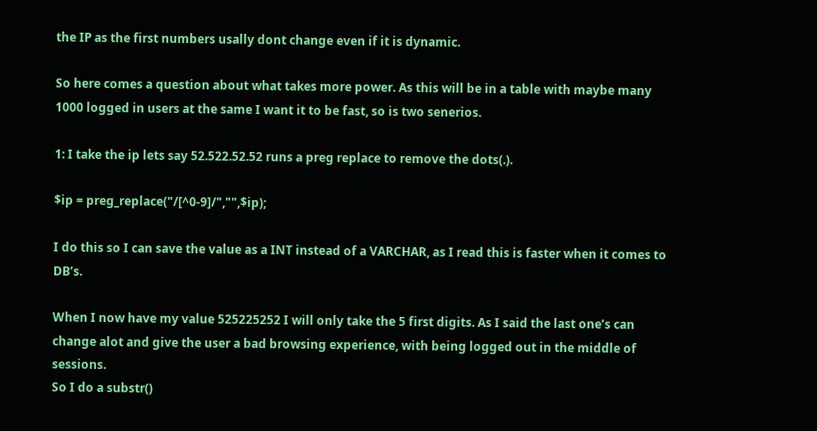the IP as the first numbers usally dont change even if it is dynamic.

So here comes a question about what takes more power. As this will be in a table with maybe many 1000 logged in users at the same I want it to be fast, so is two senerios.

1: I take the ip lets say 52.522.52.52 runs a preg replace to remove the dots(.).

$ip = preg_replace("/[^0-9]/","",$ip);

I do this so I can save the value as a INT instead of a VARCHAR, as I read this is faster when it comes to DB’s.

When I now have my value 525225252 I will only take the 5 first digits. As I said the last one’s can change alot and give the user a bad browsing experience, with being logged out in the middle of sessions.
So I do a substr()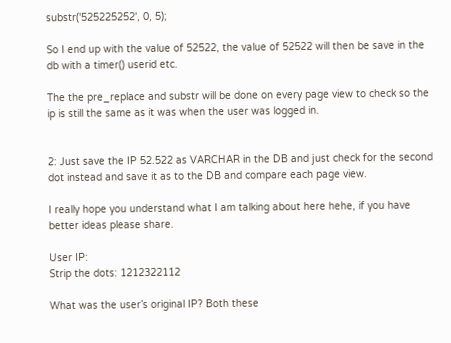substr('525225252', 0, 5);

So I end up with the value of 52522, the value of 52522 will then be save in the db with a timer() userid etc.

The the pre_replace and substr will be done on every page view to check so the ip is still the same as it was when the user was logged in.


2: Just save the IP 52.522 as VARCHAR in the DB and just check for the second dot instead and save it as to the DB and compare each page view.

I really hope you understand what I am talking about here hehe, if you have better ideas please share.

User IP:
Strip the dots: 1212322112

What was the user’s original IP? Both these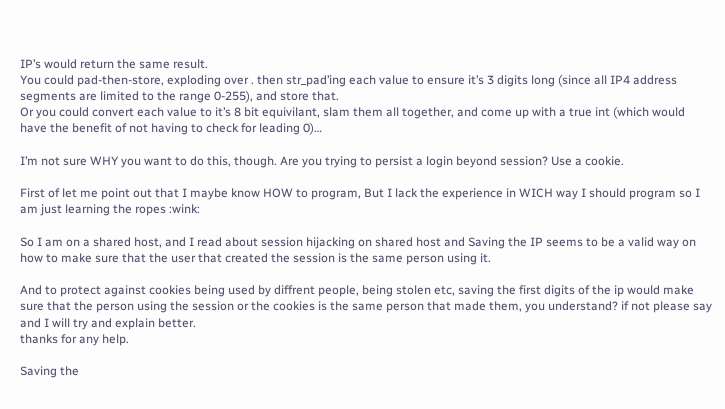IP’s would return the same result.
You could pad-then-store, exploding over . then str_pad’ing each value to ensure it’s 3 digits long (since all IP4 address segments are limited to the range 0-255), and store that.
Or you could convert each value to it’s 8 bit equivilant, slam them all together, and come up with a true int (which would have the benefit of not having to check for leading 0)…

I’m not sure WHY you want to do this, though. Are you trying to persist a login beyond session? Use a cookie.

First of let me point out that I maybe know HOW to program, But I lack the experience in WICH way I should program so I am just learning the ropes :wink:

So I am on a shared host, and I read about session hijacking on shared host and Saving the IP seems to be a valid way on how to make sure that the user that created the session is the same person using it.

And to protect against cookies being used by diffrent people, being stolen etc, saving the first digits of the ip would make sure that the person using the session or the cookies is the same person that made them, you understand? if not please say and I will try and explain better.
thanks for any help.

Saving the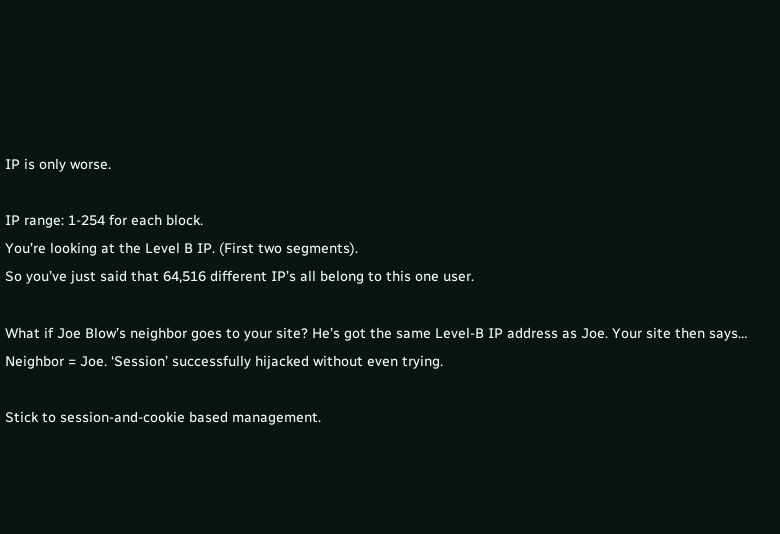IP is only worse.

IP range: 1-254 for each block.
You’re looking at the Level B IP. (First two segments).
So you’ve just said that 64,516 different IP’s all belong to this one user.

What if Joe Blow’s neighbor goes to your site? He’s got the same Level-B IP address as Joe. Your site then says… Neighbor = Joe. ‘Session’ successfully hijacked without even trying.

Stick to session-and-cookie based management.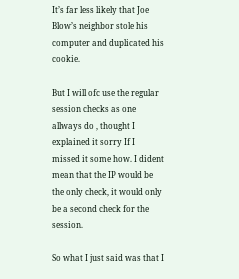It’s far less likely that Joe Blow’s neighbor stole his computer and duplicated his cookie.

But I will ofc use the regular session checks as one allways do , thought I explained it sorry If I missed it some how. I dident mean that the IP would be the only check, it would only be a second check for the session.

So what I just said was that I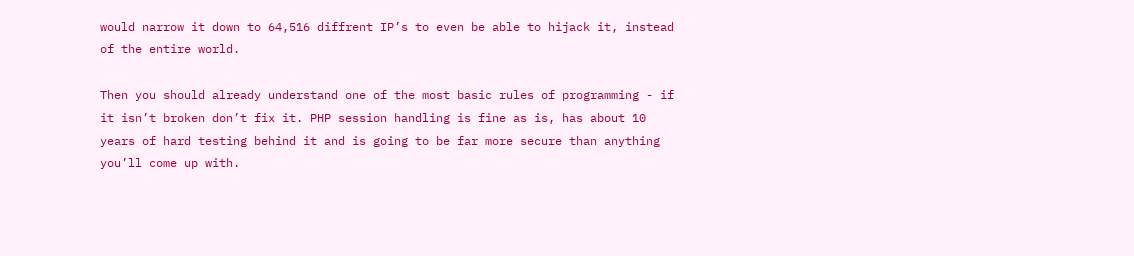would narrow it down to 64,516 diffrent IP’s to even be able to hijack it, instead of the entire world.

Then you should already understand one of the most basic rules of programming - if it isn’t broken don’t fix it. PHP session handling is fine as is, has about 10 years of hard testing behind it and is going to be far more secure than anything you’ll come up with.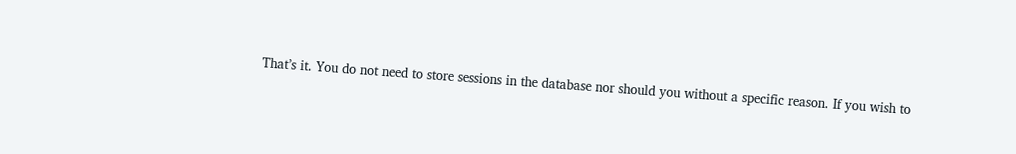That’s it. You do not need to store sessions in the database nor should you without a specific reason. If you wish to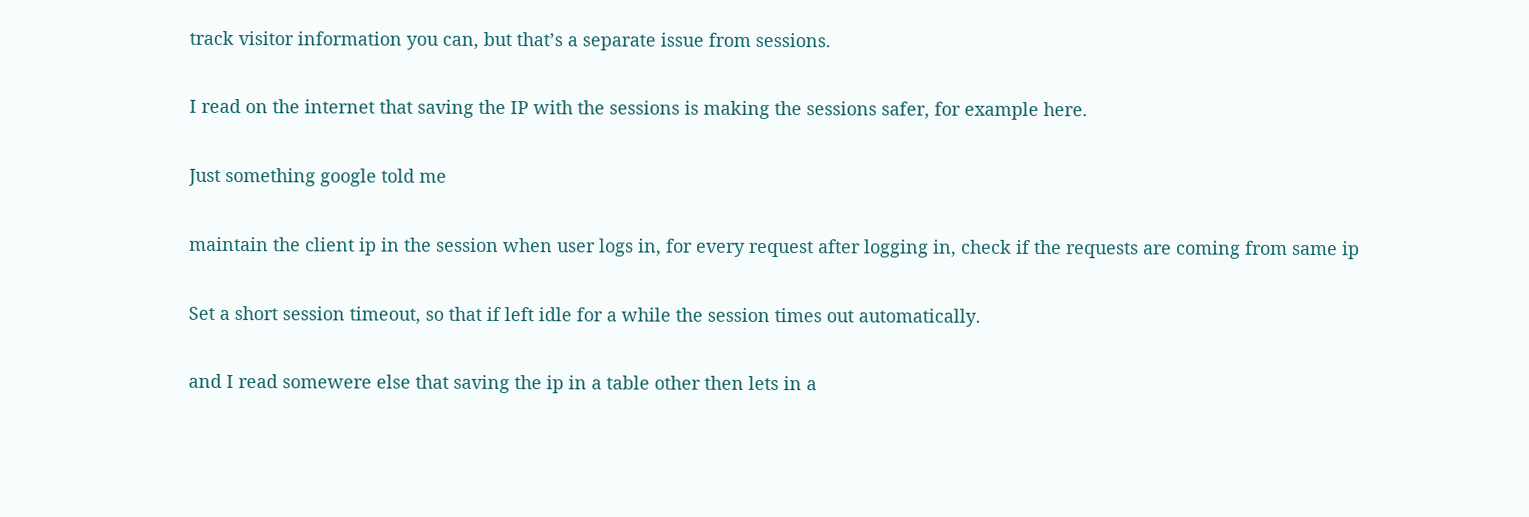track visitor information you can, but that’s a separate issue from sessions.

I read on the internet that saving the IP with the sessions is making the sessions safer, for example here.

Just something google told me

maintain the client ip in the session when user logs in, for every request after logging in, check if the requests are coming from same ip

Set a short session timeout, so that if left idle for a while the session times out automatically.

and I read somewere else that saving the ip in a table other then lets in a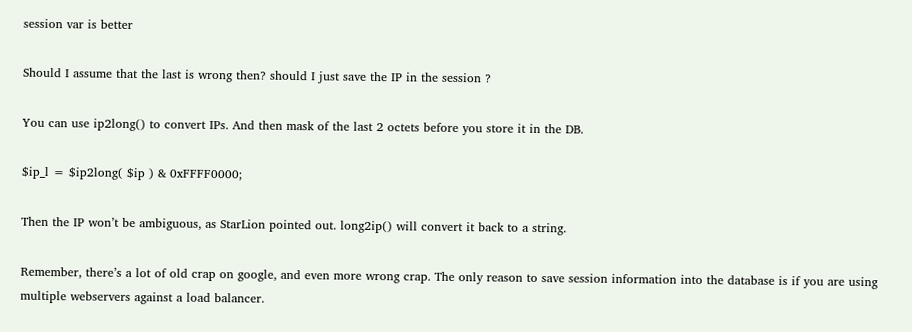session var is better

Should I assume that the last is wrong then? should I just save the IP in the session ?

You can use ip2long() to convert IPs. And then mask of the last 2 octets before you store it in the DB.

$ip_l = $ip2long( $ip ) & 0xFFFF0000;

Then the IP won’t be ambiguous, as StarLion pointed out. long2ip() will convert it back to a string.

Remember, there’s a lot of old crap on google, and even more wrong crap. The only reason to save session information into the database is if you are using multiple webservers against a load balancer.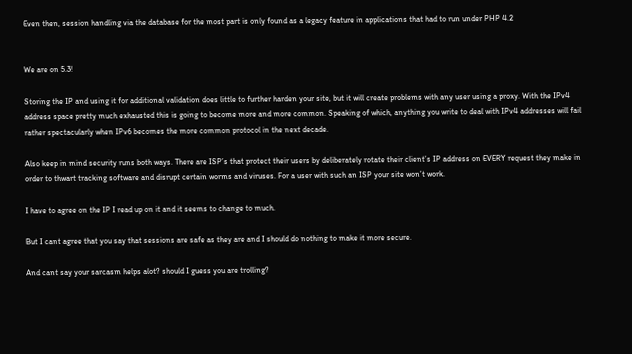Even then, session handling via the database for the most part is only found as a legacy feature in applications that had to run under PHP 4.2


We are on 5.3!

Storing the IP and using it for additional validation does little to further harden your site, but it will create problems with any user using a proxy. With the IPv4 address space pretty much exhausted this is going to become more and more common. Speaking of which, anything you write to deal with IPv4 addresses will fail rather spectacularly when IPv6 becomes the more common protocol in the next decade.

Also keep in mind security runs both ways. There are ISP’s that protect their users by deliberately rotate their client’s IP address on EVERY request they make in order to thwart tracking software and disrupt certain worms and viruses. For a user with such an ISP your site won’t work.

I have to agree on the IP I read up on it and it seems to change to much.

But I cant agree that you say that sessions are safe as they are and I should do nothing to make it more secure.

And cant say your sarcasm helps alot? should I guess you are trolling?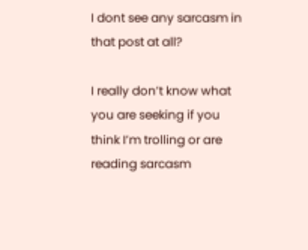I dont see any sarcasm in that post at all?

I really don’t know what you are seeking if you think I’m trolling or are reading sarcasm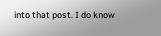into that post. I do know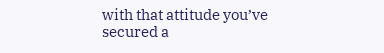with that attitude you’ve secured a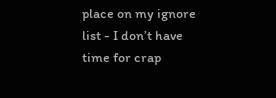place on my ignore list - I don’t have time for crap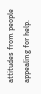attitudes from people appealing for help.